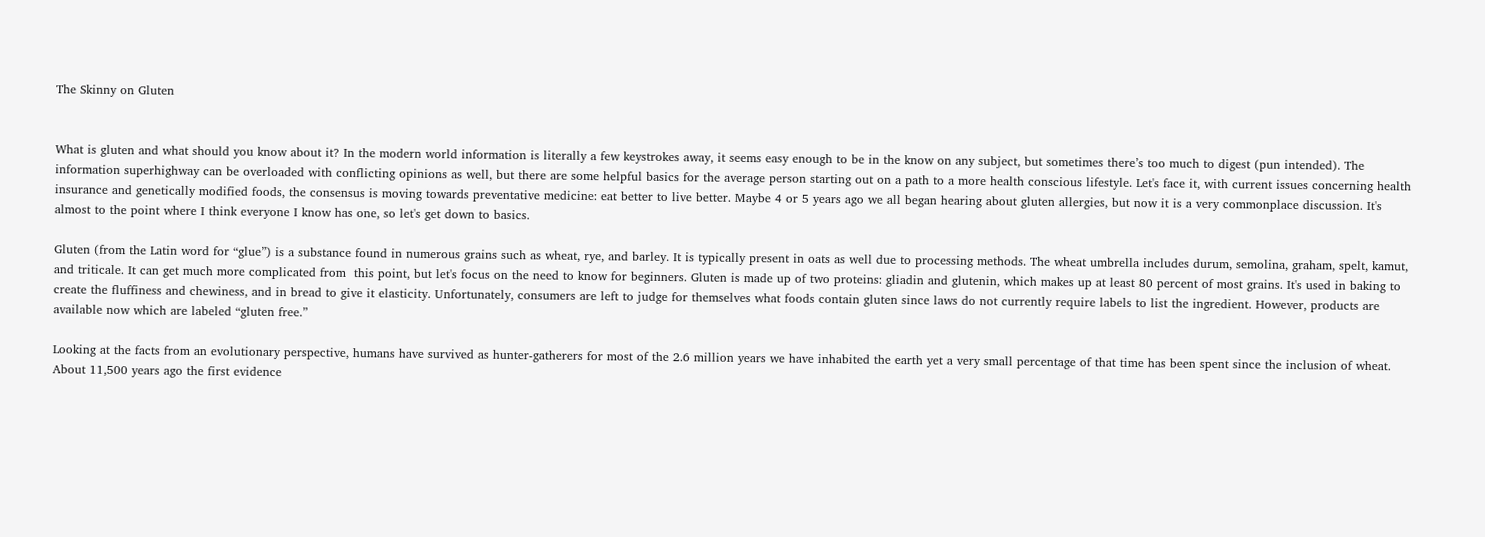The Skinny on Gluten


What is gluten and what should you know about it? In the modern world information is literally a few keystrokes away, it seems easy enough to be in the know on any subject, but sometimes there’s too much to digest (pun intended). The information superhighway can be overloaded with conflicting opinions as well, but there are some helpful basics for the average person starting out on a path to a more health conscious lifestyle. Let's face it, with current issues concerning health insurance and genetically modified foods, the consensus is moving towards preventative medicine: eat better to live better. Maybe 4 or 5 years ago we all began hearing about gluten allergies, but now it is a very commonplace discussion. It's almost to the point where I think everyone I know has one, so let's get down to basics.

Gluten (from the Latin word for “glue”) is a substance found in numerous grains such as wheat, rye, and barley. It is typically present in oats as well due to processing methods. The wheat umbrella includes durum, semolina, graham, spelt, kamut, and triticale. It can get much more complicated from  this point, but let's focus on the need to know for beginners. Gluten is made up of two proteins: gliadin and glutenin, which makes up at least 80 percent of most grains. It's used in baking to create the fluffiness and chewiness, and in bread to give it elasticity. Unfortunately, consumers are left to judge for themselves what foods contain gluten since laws do not currently require labels to list the ingredient. However, products are available now which are labeled “gluten free.”

Looking at the facts from an evolutionary perspective, humans have survived as hunter-gatherers for most of the 2.6 million years we have inhabited the earth yet a very small percentage of that time has been spent since the inclusion of wheat. About 11,500 years ago the first evidence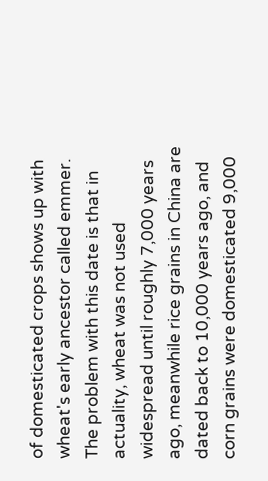of domesticated crops shows up with wheat's early ancestor called emmer. The problem with this date is that in actuality, wheat was not used widespread until roughly 7,000 years ago, meanwhile rice grains in China are dated back to 10,000 years ago, and corn grains were domesticated 9,000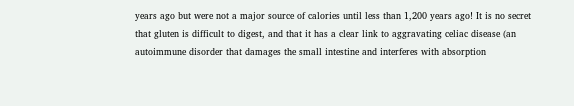years ago but were not a major source of calories until less than 1,200 years ago! It is no secret that gluten is difficult to digest, and that it has a clear link to aggravating celiac disease (an autoimmune disorder that damages the small intestine and interferes with absorption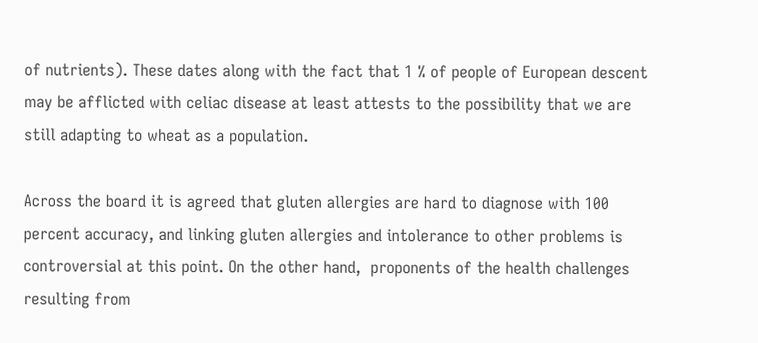of nutrients). These dates along with the fact that 1 % of people of European descent may be afflicted with celiac disease at least attests to the possibility that we are still adapting to wheat as a population.

Across the board it is agreed that gluten allergies are hard to diagnose with 100 percent accuracy, and linking gluten allergies and intolerance to other problems is controversial at this point. On the other hand,  proponents of the health challenges resulting from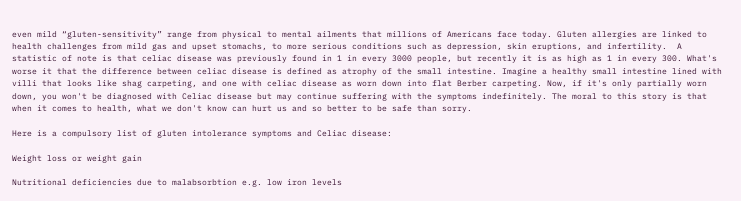even mild “gluten-sensitivity” range from physical to mental ailments that millions of Americans face today. Gluten allergies are linked to health challenges from mild gas and upset stomachs, to more serious conditions such as depression, skin eruptions, and infertility.  A statistic of note is that celiac disease was previously found in 1 in every 3000 people, but recently it is as high as 1 in every 300. What's worse it that the difference between celiac disease is defined as atrophy of the small intestine. Imagine a healthy small intestine lined with villi that looks like shag carpeting, and one with celiac disease as worn down into flat Berber carpeting. Now, if it's only partially worn down, you won't be diagnosed with Celiac disease but may continue suffering with the symptoms indefinitely. The moral to this story is that when it comes to health, what we don't know can hurt us and so better to be safe than sorry.

Here is a compulsory list of gluten intolerance symptoms and Celiac disease:

Weight loss or weight gain

Nutritional deficiencies due to malabsorbtion e.g. low iron levels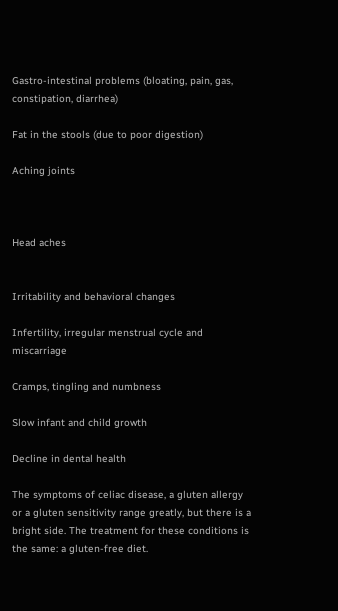Gastro-intestinal problems (bloating, pain, gas, constipation, diarrhea)

Fat in the stools (due to poor digestion)

Aching joints



Head aches


Irritability and behavioral changes

Infertility, irregular menstrual cycle and miscarriage

Cramps, tingling and numbness

Slow infant and child growth

Decline in dental health

The symptoms of celiac disease, a gluten allergy or a gluten sensitivity range greatly, but there is a bright side. The treatment for these conditions is the same: a gluten-free diet.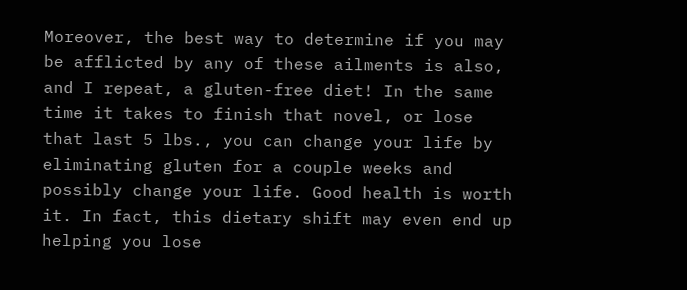Moreover, the best way to determine if you may be afflicted by any of these ailments is also, and I repeat, a gluten-free diet! In the same time it takes to finish that novel, or lose that last 5 lbs., you can change your life by eliminating gluten for a couple weeks and possibly change your life. Good health is worth it. In fact, this dietary shift may even end up helping you lose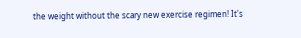the weight without the scary new exercise regimen! It's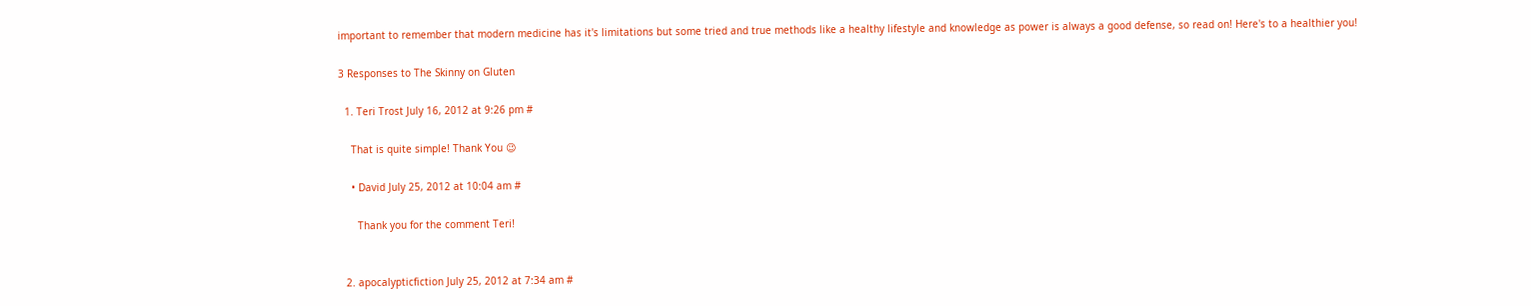important to remember that modern medicine has it's limitations but some tried and true methods like a healthy lifestyle and knowledge as power is always a good defense, so read on! Here's to a healthier you!

3 Responses to The Skinny on Gluten

  1. Teri Trost July 16, 2012 at 9:26 pm #

    That is quite simple! Thank You 😉

    • David July 25, 2012 at 10:04 am #

      Thank you for the comment Teri!


  2. apocalypticfiction July 25, 2012 at 7:34 am #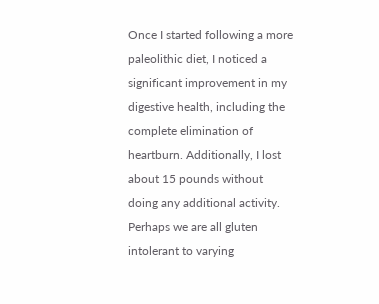Once I started following a more paleolithic diet, I noticed a significant improvement in my digestive health, including the complete elimination of heartburn. Additionally, I lost about 15 pounds without doing any additional activity. Perhaps we are all gluten intolerant to varying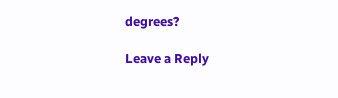degrees?

Leave a Reply